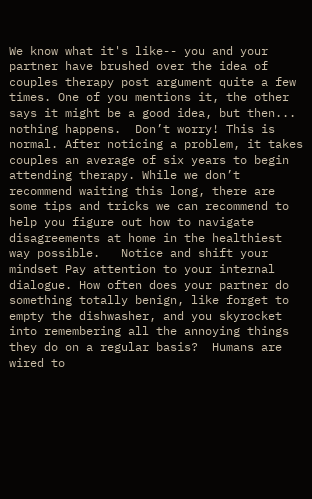We know what it's like-- you and your partner have brushed over the idea of couples therapy post argument quite a few times. One of you mentions it, the other says it might be a good idea, but then... nothing happens.  Don’t worry! This is normal. After noticing a problem, it takes couples an average of six years to begin attending therapy. While we don’t recommend waiting this long, there are some tips and tricks we can recommend to help you figure out how to navigate disagreements at home in the healthiest way possible.   Notice and shift your mindset Pay attention to your internal dialogue. How often does your partner do something totally benign, like forget to empty the dishwasher, and you skyrocket into remembering all the annoying things they do on a regular basis?  Humans are wired to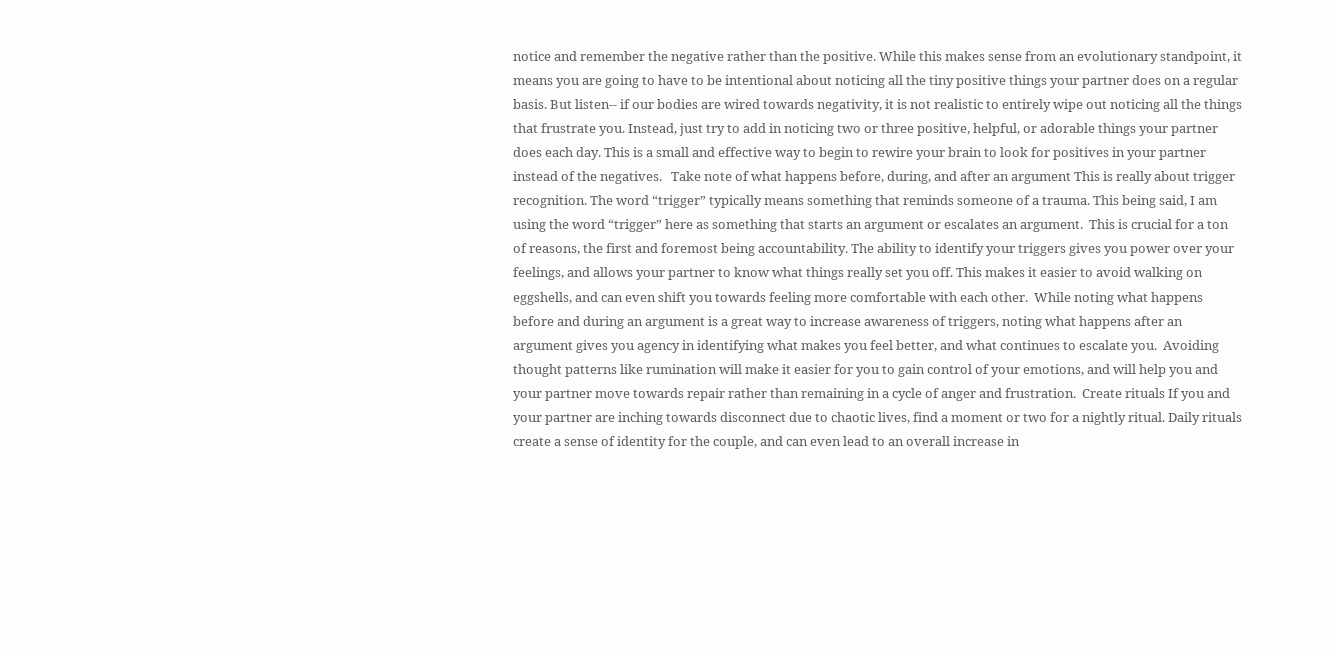notice and remember the negative rather than the positive. While this makes sense from an evolutionary standpoint, it means you are going to have to be intentional about noticing all the tiny positive things your partner does on a regular basis. But listen-- if our bodies are wired towards negativity, it is not realistic to entirely wipe out noticing all the things that frustrate you. Instead, just try to add in noticing two or three positive, helpful, or adorable things your partner does each day. This is a small and effective way to begin to rewire your brain to look for positives in your partner instead of the negatives.   Take note of what happens before, during, and after an argument This is really about trigger recognition. The word “trigger” typically means something that reminds someone of a trauma. This being said, I am using the word “trigger” here as something that starts an argument or escalates an argument.  This is crucial for a ton of reasons, the first and foremost being accountability. The ability to identify your triggers gives you power over your feelings, and allows your partner to know what things really set you off. This makes it easier to avoid walking on eggshells, and can even shift you towards feeling more comfortable with each other.  While noting what happens before and during an argument is a great way to increase awareness of triggers, noting what happens after an argument gives you agency in identifying what makes you feel better, and what continues to escalate you.  Avoiding thought patterns like rumination will make it easier for you to gain control of your emotions, and will help you and your partner move towards repair rather than remaining in a cycle of anger and frustration.  Create rituals If you and your partner are inching towards disconnect due to chaotic lives, find a moment or two for a nightly ritual. Daily rituals create a sense of identity for the couple, and can even lead to an overall increase in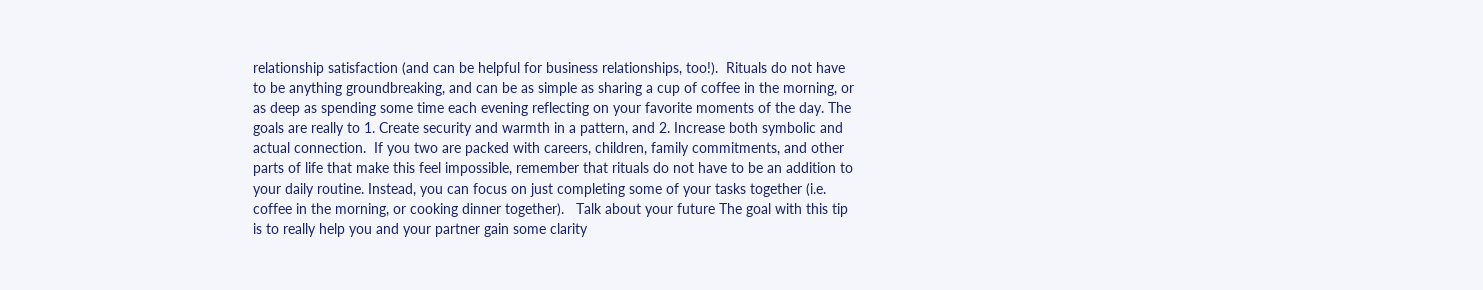relationship satisfaction (and can be helpful for business relationships, too!).  Rituals do not have to be anything groundbreaking, and can be as simple as sharing a cup of coffee in the morning, or as deep as spending some time each evening reflecting on your favorite moments of the day. The goals are really to 1. Create security and warmth in a pattern, and 2. Increase both symbolic and actual connection.  If you two are packed with careers, children, family commitments, and other parts of life that make this feel impossible, remember that rituals do not have to be an addition to your daily routine. Instead, you can focus on just completing some of your tasks together (i.e. coffee in the morning, or cooking dinner together).   Talk about your future The goal with this tip is to really help you and your partner gain some clarity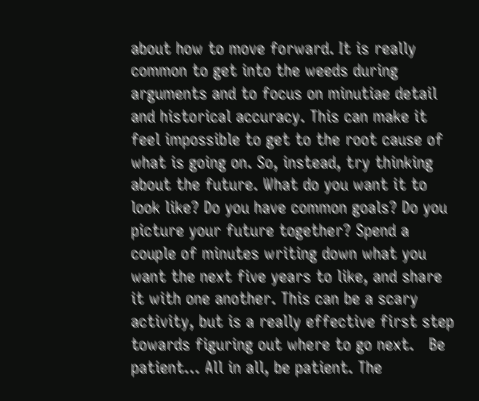about how to move forward. It is really common to get into the weeds during arguments and to focus on minutiae detail and historical accuracy. This can make it feel impossible to get to the root cause of what is going on. So, instead, try thinking about the future. What do you want it to look like? Do you have common goals? Do you picture your future together? Spend a couple of minutes writing down what you want the next five years to like, and share it with one another. This can be a scary activity, but is a really effective first step towards figuring out where to go next.   Be patient… All in all, be patient. The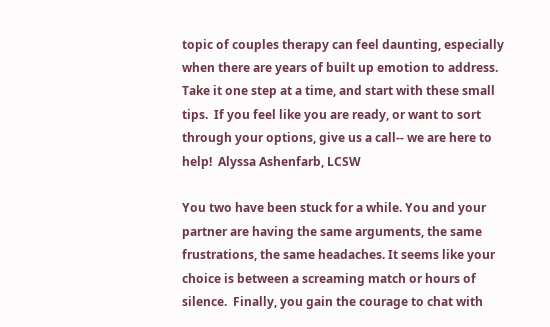topic of couples therapy can feel daunting, especially when there are years of built up emotion to address. Take it one step at a time, and start with these small tips.  If you feel like you are ready, or want to sort through your options, give us a call-- we are here to help!  Alyssa Ashenfarb, LCSW

You two have been stuck for a while. You and your partner are having the same arguments, the same frustrations, the same headaches. It seems like your choice is between a screaming match or hours of silence.  Finally, you gain the courage to chat with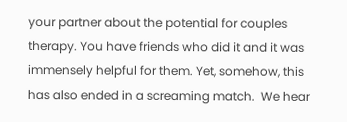your partner about the potential for couples therapy. You have friends who did it and it was immensely helpful for them. Yet, somehow, this has also ended in a screaming match.  We hear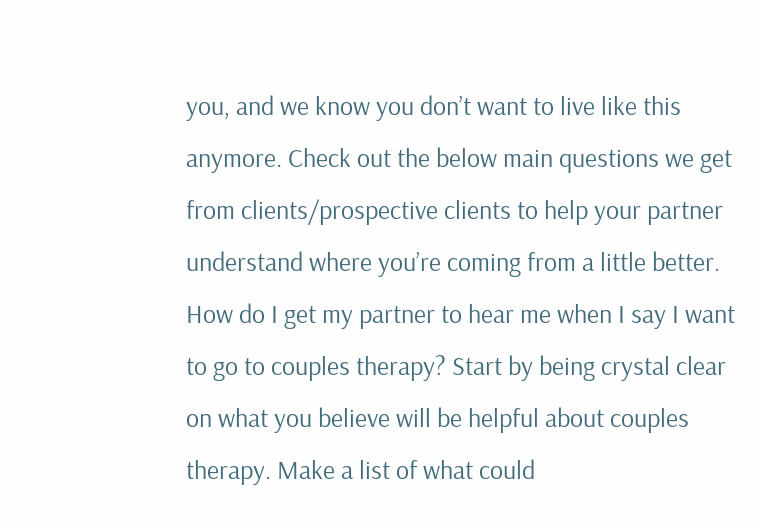you, and we know you don’t want to live like this anymore. Check out the below main questions we get from clients/prospective clients to help your partner understand where you’re coming from a little better.  How do I get my partner to hear me when I say I want to go to couples therapy? Start by being crystal clear on what you believe will be helpful about couples therapy. Make a list of what could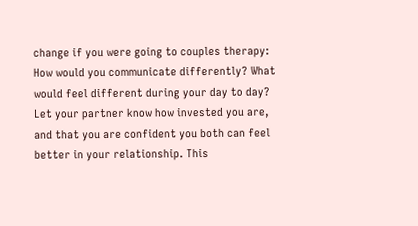change if you were going to couples therapy: How would you communicate differently? What would feel different during your day to day? Let your partner know how invested you are, and that you are confident you both can feel better in your relationship. This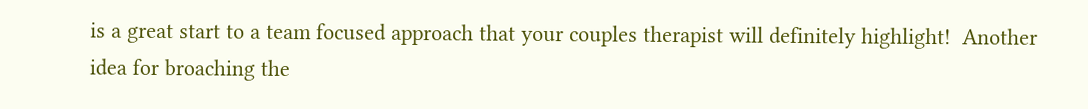is a great start to a team focused approach that your couples therapist will definitely highlight!  Another idea for broaching the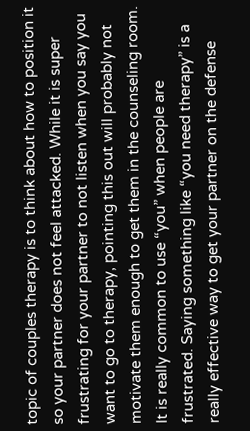topic of couples therapy is to think about how to position it so your partner does not feel attacked. While it is super frustrating for your partner to not listen when you say you want to go to therapy, pointing this out will probably not motivate them enough to get them in the counseling room.  It is really common to use “you” when people are frustrated. Saying something like “you need therapy” is a really effective way to get your partner on the defense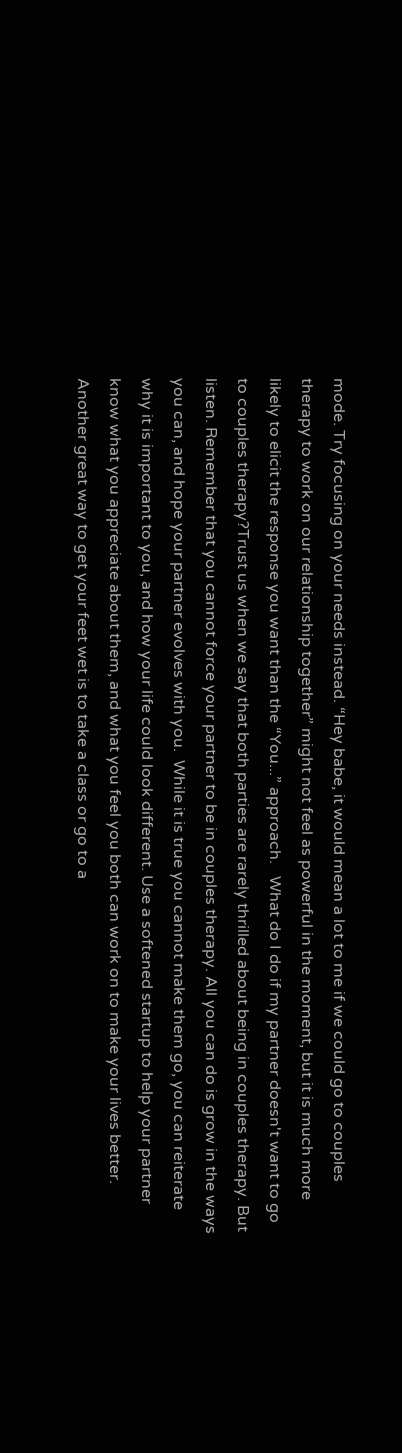mode. Try focusing on your needs instead. “Hey babe, it would mean a lot to me if we could go to couples therapy to work on our relationship together” might not feel as powerful in the moment, but it is much more likely to elicit the response you want than the “You...” approach.   What do I do if my partner doesn't want to go to couples therapy?Trust us when we say that both parties are rarely thrilled about being in couples therapy. But listen. Remember that you cannot force your partner to be in couples therapy. All you can do is grow in the ways you can, and hope your partner evolves with you.  While it is true you cannot make them go, you can reiterate why it is important to you, and how your life could look different. Use a softened startup to help your partner know what you appreciate about them, and what you feel you both can work on to make your lives better.  Another great way to get your feet wet is to take a class or go to a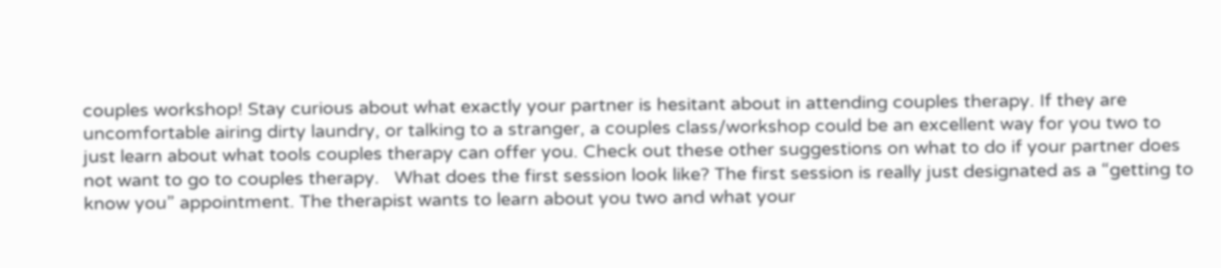couples workshop! Stay curious about what exactly your partner is hesitant about in attending couples therapy. If they are uncomfortable airing dirty laundry, or talking to a stranger, a couples class/workshop could be an excellent way for you two to just learn about what tools couples therapy can offer you. Check out these other suggestions on what to do if your partner does not want to go to couples therapy.   What does the first session look like? The first session is really just designated as a “getting to know you” appointment. The therapist wants to learn about you two and what your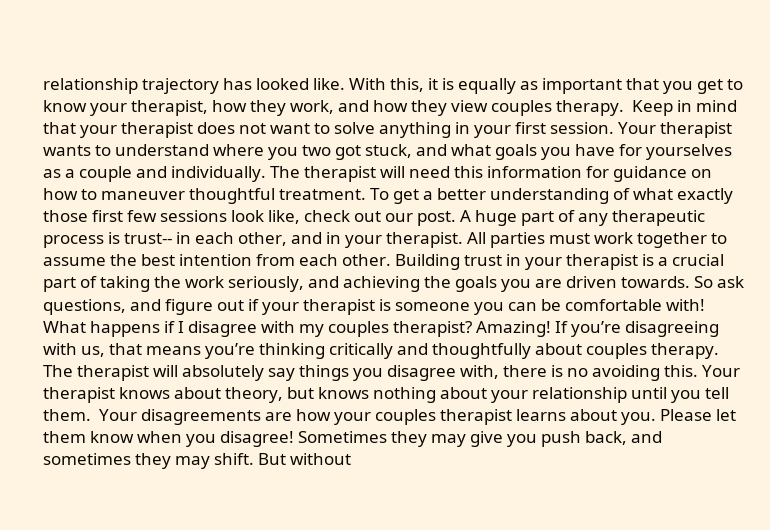relationship trajectory has looked like. With this, it is equally as important that you get to know your therapist, how they work, and how they view couples therapy.  Keep in mind that your therapist does not want to solve anything in your first session. Your therapist wants to understand where you two got stuck, and what goals you have for yourselves as a couple and individually. The therapist will need this information for guidance on how to maneuver thoughtful treatment. To get a better understanding of what exactly those first few sessions look like, check out our post. A huge part of any therapeutic process is trust-- in each other, and in your therapist. All parties must work together to assume the best intention from each other. Building trust in your therapist is a crucial part of taking the work seriously, and achieving the goals you are driven towards. So ask questions, and figure out if your therapist is someone you can be comfortable with!   What happens if I disagree with my couples therapist? Amazing! If you’re disagreeing with us, that means you’re thinking critically and thoughtfully about couples therapy. The therapist will absolutely say things you disagree with, there is no avoiding this. Your therapist knows about theory, but knows nothing about your relationship until you tell them.  Your disagreements are how your couples therapist learns about you. Please let them know when you disagree! Sometimes they may give you push back, and sometimes they may shift. But without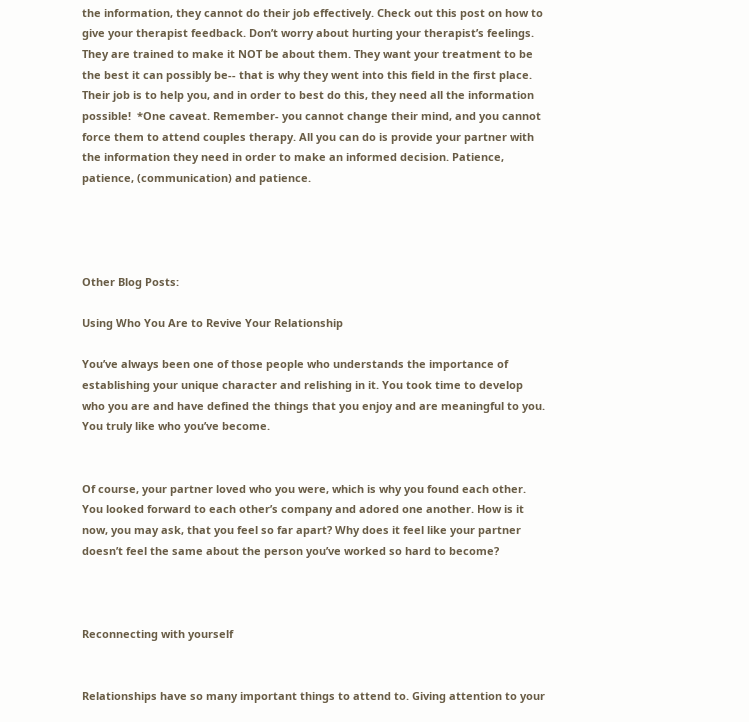the information, they cannot do their job effectively. Check out this post on how to give your therapist feedback. Don’t worry about hurting your therapist’s feelings. They are trained to make it NOT be about them. They want your treatment to be the best it can possibly be-- that is why they went into this field in the first place. Their job is to help you, and in order to best do this, they need all the information possible!  *One caveat. Remember- you cannot change their mind, and you cannot force them to attend couples therapy. All you can do is provide your partner with the information they need in order to make an informed decision. Patience, patience, (communication) and patience.




Other Blog Posts:

Using Who You Are to Revive Your Relationship

You’ve always been one of those people who understands the importance of establishing your unique character and relishing in it. You took time to develop who you are and have defined the things that you enjoy and are meaningful to you. You truly like who you’ve become.


Of course, your partner loved who you were, which is why you found each other. You looked forward to each other’s company and adored one another. How is it now, you may ask, that you feel so far apart? Why does it feel like your partner doesn’t feel the same about the person you’ve worked so hard to become?



Reconnecting with yourself


Relationships have so many important things to attend to. Giving attention to your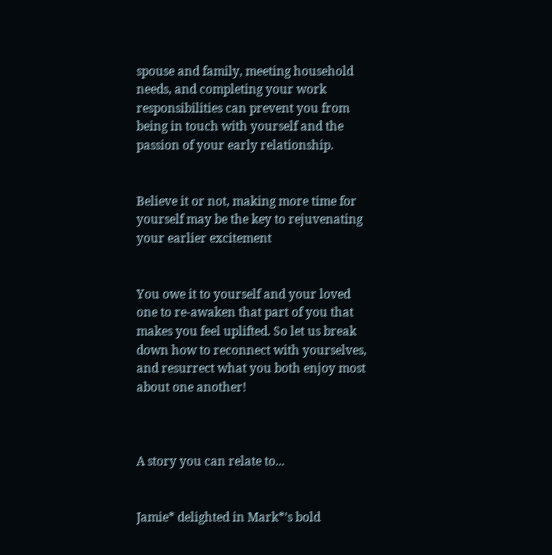spouse and family, meeting household needs, and completing your work responsibilities can prevent you from being in touch with yourself and the passion of your early relationship.


Believe it or not, making more time for yourself may be the key to rejuvenating your earlier excitement


You owe it to yourself and your loved one to re-awaken that part of you that makes you feel uplifted. So let us break down how to reconnect with yourselves, and resurrect what you both enjoy most about one another!



A story you can relate to...


Jamie* delighted in Mark*’s bold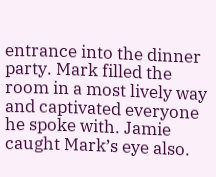entrance into the dinner party. Mark filled the room in a most lively way and captivated everyone he spoke with. Jamie caught Mark’s eye also.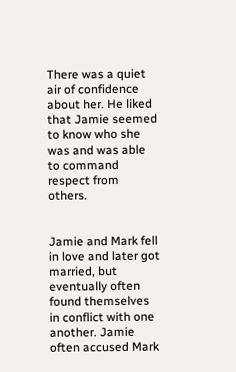There was a quiet air of confidence about her. He liked that Jamie seemed to know who she was and was able to command respect from others.


Jamie and Mark fell in love and later got married, but eventually often found themselves in conflict with one another. Jamie often accused Mark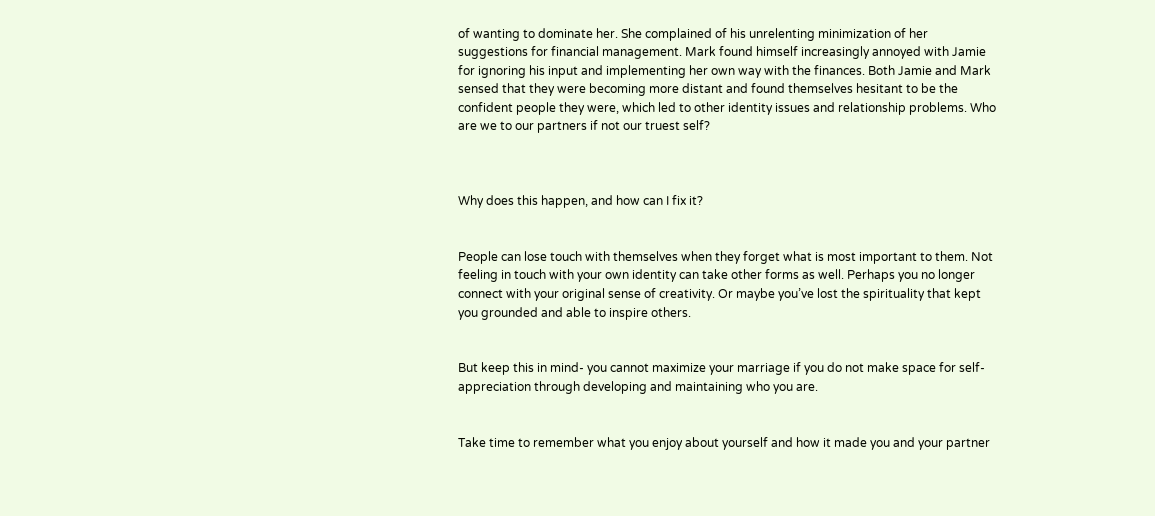of wanting to dominate her. She complained of his unrelenting minimization of her suggestions for financial management. Mark found himself increasingly annoyed with Jamie for ignoring his input and implementing her own way with the finances. Both Jamie and Mark sensed that they were becoming more distant and found themselves hesitant to be the confident people they were, which led to other identity issues and relationship problems. Who are we to our partners if not our truest self?



Why does this happen, and how can I fix it?


People can lose touch with themselves when they forget what is most important to them. Not feeling in touch with your own identity can take other forms as well. Perhaps you no longer connect with your original sense of creativity. Or maybe you’ve lost the spirituality that kept you grounded and able to inspire others.


But keep this in mind- you cannot maximize your marriage if you do not make space for self-appreciation through developing and maintaining who you are.


Take time to remember what you enjoy about yourself and how it made you and your partner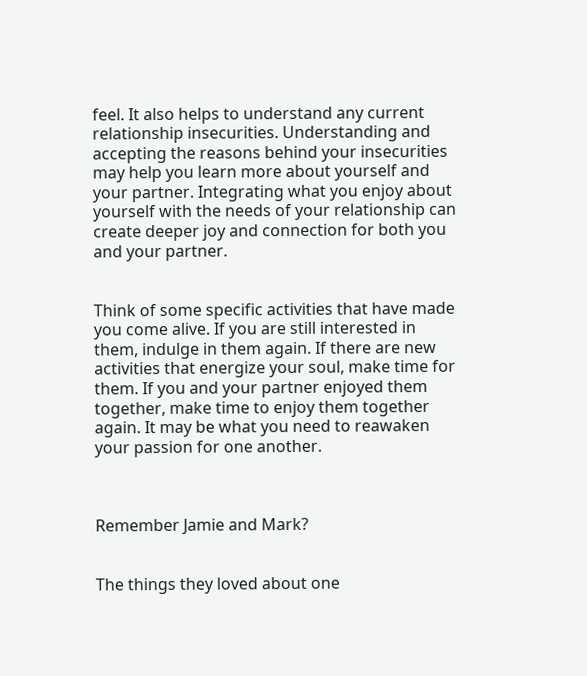feel. It also helps to understand any current relationship insecurities. Understanding and accepting the reasons behind your insecurities may help you learn more about yourself and your partner. Integrating what you enjoy about yourself with the needs of your relationship can create deeper joy and connection for both you and your partner.


Think of some specific activities that have made you come alive. If you are still interested in them, indulge in them again. If there are new activities that energize your soul, make time for them. If you and your partner enjoyed them together, make time to enjoy them together again. It may be what you need to reawaken your passion for one another.



Remember Jamie and Mark?


The things they loved about one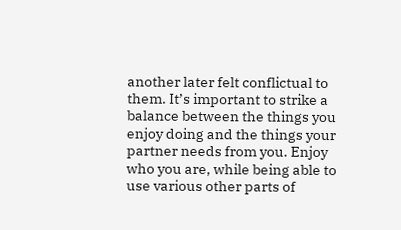another later felt conflictual to them. It’s important to strike a balance between the things you enjoy doing and the things your partner needs from you. Enjoy who you are, while being able to use various other parts of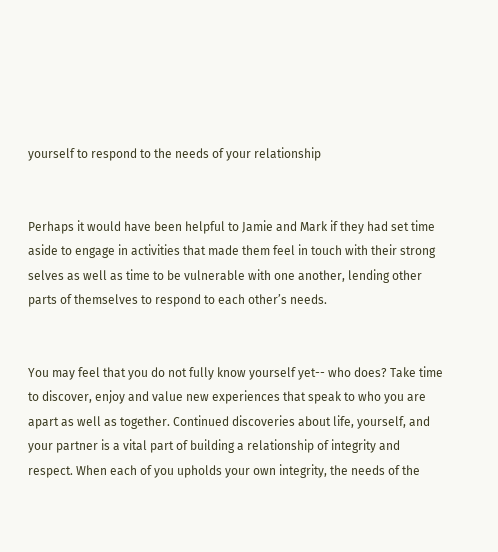yourself to respond to the needs of your relationship


Perhaps it would have been helpful to Jamie and Mark if they had set time aside to engage in activities that made them feel in touch with their strong selves as well as time to be vulnerable with one another, lending other parts of themselves to respond to each other’s needs.


You may feel that you do not fully know yourself yet-- who does? Take time to discover, enjoy and value new experiences that speak to who you are apart as well as together. Continued discoveries about life, yourself, and your partner is a vital part of building a relationship of integrity and respect. When each of you upholds your own integrity, the needs of the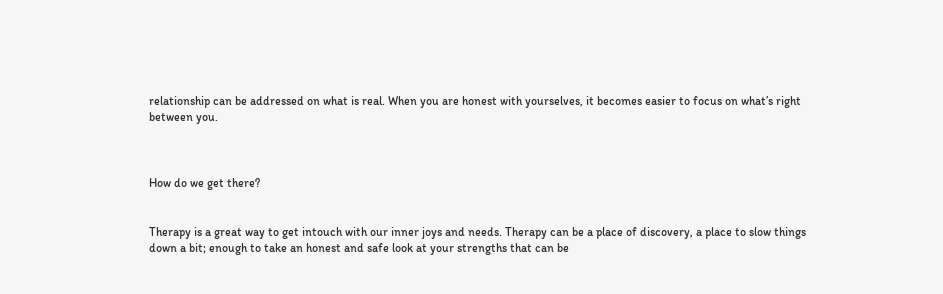relationship can be addressed on what is real. When you are honest with yourselves, it becomes easier to focus on what’s right between you.



How do we get there?


Therapy is a great way to get intouch with our inner joys and needs. Therapy can be a place of discovery, a place to slow things down a bit; enough to take an honest and safe look at your strengths that can be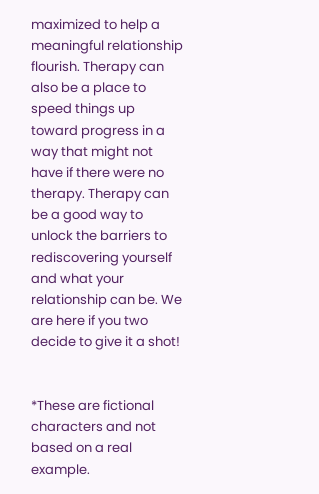maximized to help a meaningful relationship flourish. Therapy can also be a place to speed things up toward progress in a way that might not have if there were no therapy. Therapy can be a good way to unlock the barriers to rediscovering yourself and what your relationship can be. We are here if you two decide to give it a shot!


*These are fictional characters and not based on a real example.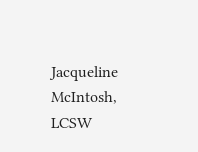Jacqueline McIntosh, LCSW